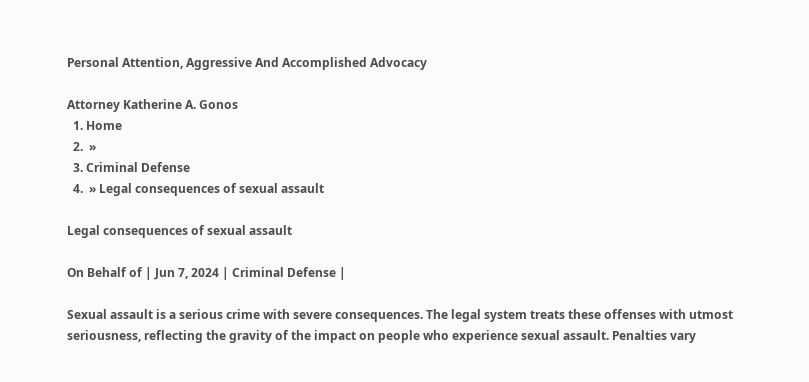Personal Attention, Aggressive And Accomplished Advocacy

Attorney Katherine A. Gonos
  1. Home
  2.  »
  3. Criminal Defense
  4.  » Legal consequences of sexual assault

Legal consequences of sexual assault

On Behalf of | Jun 7, 2024 | Criminal Defense |

Sexual assault is a serious crime with severe consequences. The legal system treats these offenses with utmost seriousness, reflecting the gravity of the impact on people who experience sexual assault. Penalties vary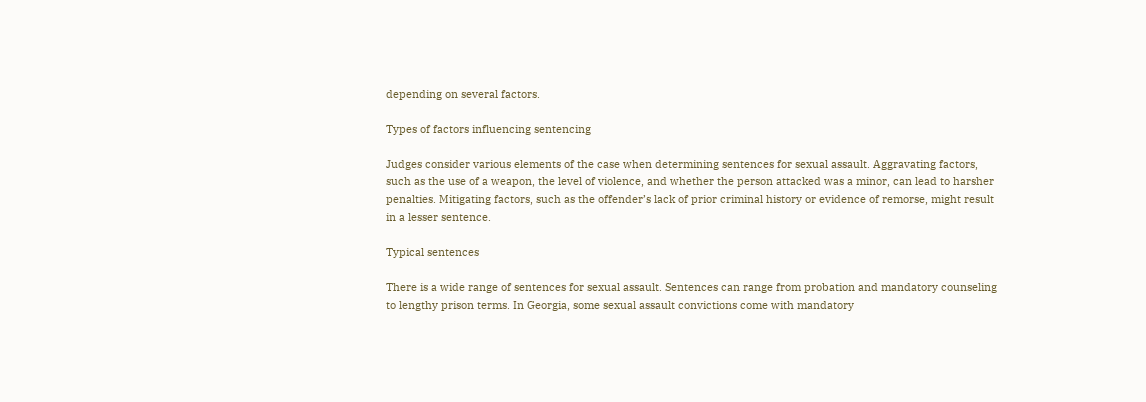depending on several factors.

Types of factors influencing sentencing

Judges consider various elements of the case when determining sentences for sexual assault. Aggravating factors, such as the use of a weapon, the level of violence, and whether the person attacked was a minor, can lead to harsher penalties. Mitigating factors, such as the offender’s lack of prior criminal history or evidence of remorse, might result in a lesser sentence.

Typical sentences

There is a wide range of sentences for sexual assault. Sentences can range from probation and mandatory counseling to lengthy prison terms. In Georgia, some sexual assault convictions come with mandatory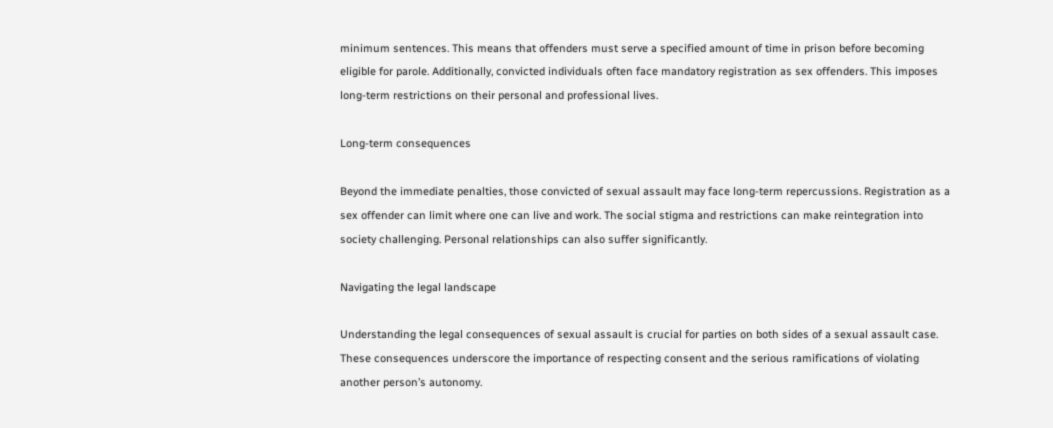minimum sentences. This means that offenders must serve a specified amount of time in prison before becoming eligible for parole. Additionally, convicted individuals often face mandatory registration as sex offenders. This imposes long-term restrictions on their personal and professional lives.

Long-term consequences

Beyond the immediate penalties, those convicted of sexual assault may face long-term repercussions. Registration as a sex offender can limit where one can live and work. The social stigma and restrictions can make reintegration into society challenging. Personal relationships can also suffer significantly.

Navigating the legal landscape

Understanding the legal consequences of sexual assault is crucial for parties on both sides of a sexual assault case. These consequences underscore the importance of respecting consent and the serious ramifications of violating another person’s autonomy.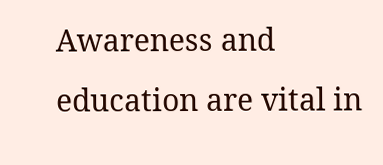Awareness and education are vital in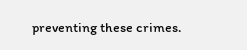preventing these crimes.